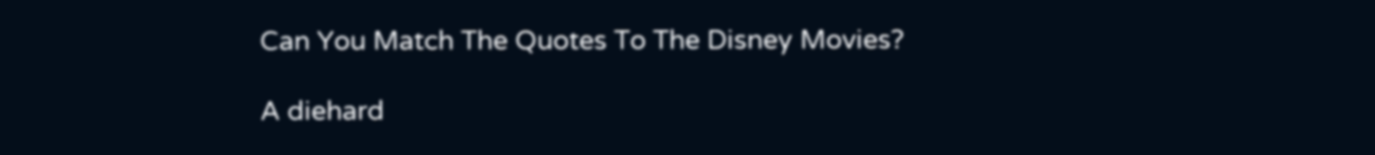Can You Match The Quotes To The Disney Movies?

A diehard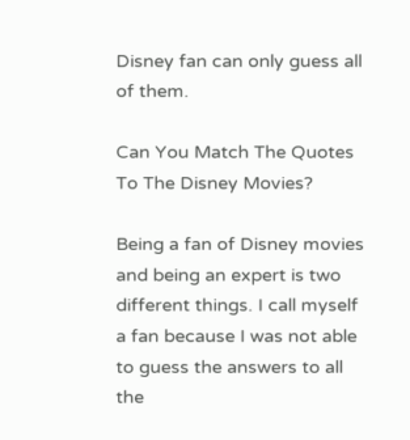Disney fan can only guess all of them.

Can You Match The Quotes To The Disney Movies?

Being a fan of Disney movies and being an expert is two different things. I call myself a fan because I was not able to guess the answers to all the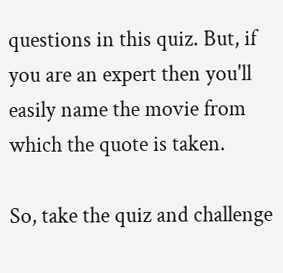questions in this quiz. But, if you are an expert then you'll easily name the movie from which the quote is taken.

So, take the quiz and challenge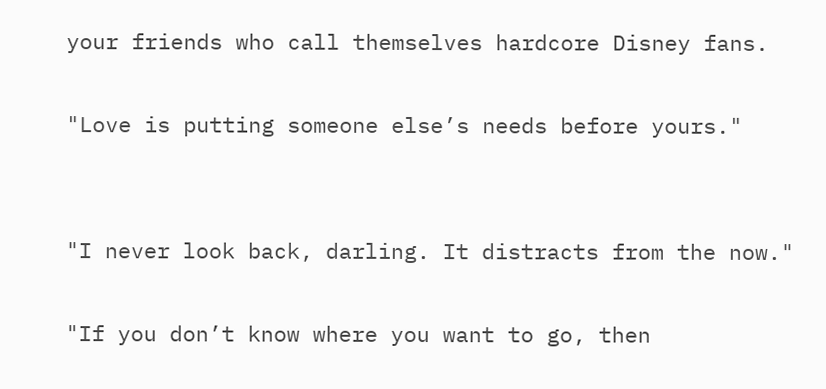your friends who call themselves hardcore Disney fans.

"Love is putting someone else’s needs before yours."


"I never look back, darling. It distracts from the now."

"If you don’t know where you want to go, then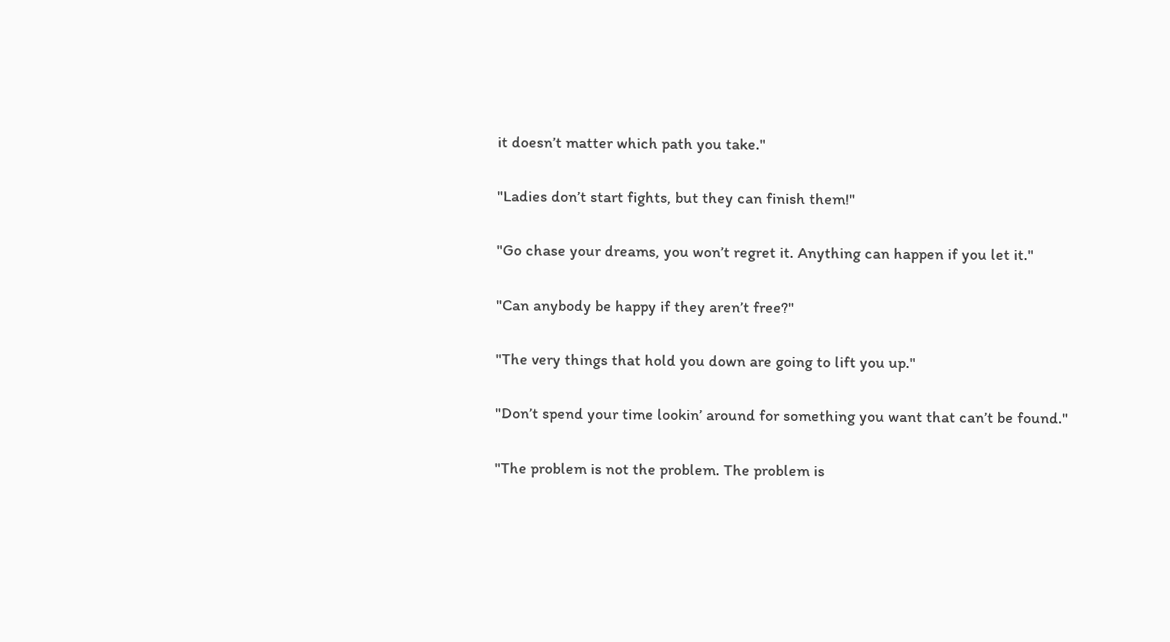it doesn’t matter which path you take."

"Ladies don’t start fights, but they can finish them!"

"Go chase your dreams, you won’t regret it. Anything can happen if you let it."

"Can anybody be happy if they aren’t free?"

"The very things that hold you down are going to lift you up."

"Don’t spend your time lookin’ around for something you want that can’t be found."

"The problem is not the problem. The problem is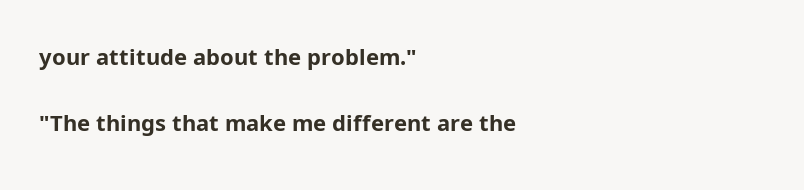your attitude about the problem."

"The things that make me different are the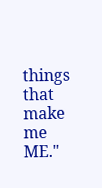things that make me ME."